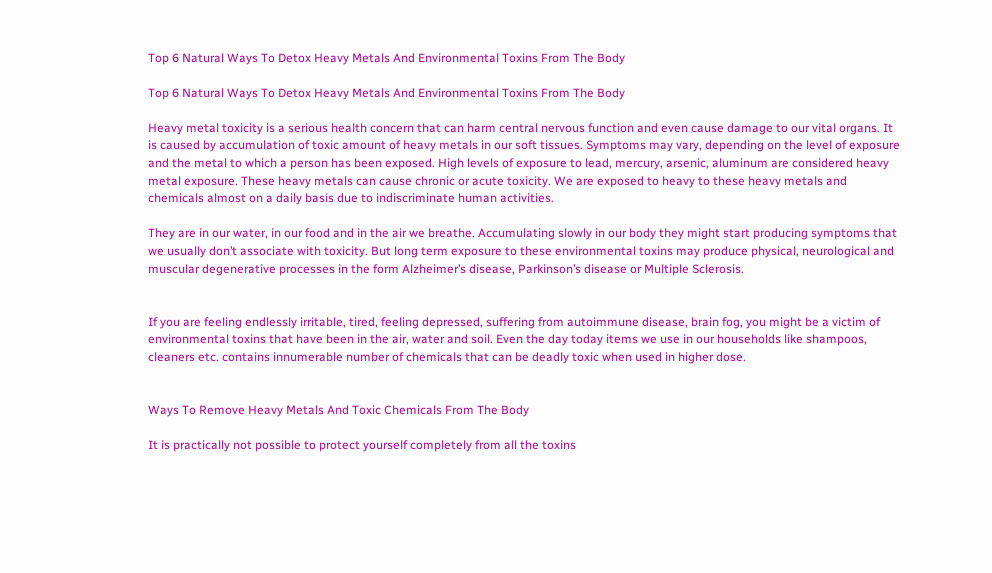Top 6 Natural Ways To Detox Heavy Metals And Environmental Toxins From The Body

Top 6 Natural Ways To Detox Heavy Metals And Environmental Toxins From The Body

Heavy metal toxicity is a serious health concern that can harm central nervous function and even cause damage to our vital organs. It is caused by accumulation of toxic amount of heavy metals in our soft tissues. Symptoms may vary, depending on the level of exposure and the metal to which a person has been exposed. High levels of exposure to lead, mercury, arsenic, aluminum are considered heavy metal exposure. These heavy metals can cause chronic or acute toxicity. We are exposed to heavy to these heavy metals and chemicals almost on a daily basis due to indiscriminate human activities.

They are in our water, in our food and in the air we breathe. Accumulating slowly in our body they might start producing symptoms that we usually don’t associate with toxicity. But long term exposure to these environmental toxins may produce physical, neurological and muscular degenerative processes in the form Alzheimer’s disease, Parkinson’s disease or Multiple Sclerosis.


If you are feeling endlessly irritable, tired, feeling depressed, suffering from autoimmune disease, brain fog, you might be a victim of environmental toxins that have been in the air, water and soil. Even the day today items we use in our households like shampoos, cleaners etc. contains innumerable number of chemicals that can be deadly toxic when used in higher dose.


Ways To Remove Heavy Metals And Toxic Chemicals From The Body

It is practically not possible to protect yourself completely from all the toxins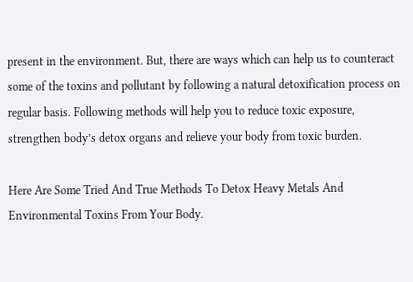present in the environment. But, there are ways which can help us to counteract some of the toxins and pollutant by following a natural detoxification process on regular basis. Following methods will help you to reduce toxic exposure, strengthen body’s detox organs and relieve your body from toxic burden.

Here Are Some Tried And True Methods To Detox Heavy Metals And Environmental Toxins From Your Body.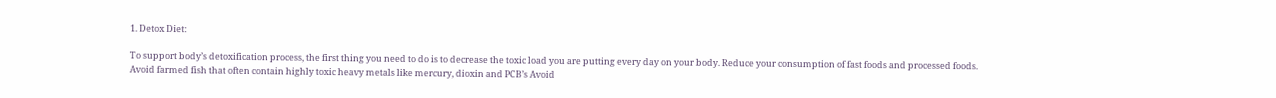1. Detox Diet:

To support body’s detoxification process, the first thing you need to do is to decrease the toxic load you are putting every day on your body. Reduce your consumption of fast foods and processed foods. Avoid farmed fish that often contain highly toxic heavy metals like mercury, dioxin and PCB’s Avoid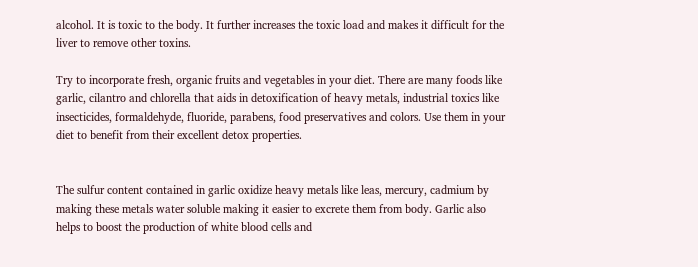alcohol. It is toxic to the body. It further increases the toxic load and makes it difficult for the liver to remove other toxins.

Try to incorporate fresh, organic fruits and vegetables in your diet. There are many foods like garlic, cilantro and chlorella that aids in detoxification of heavy metals, industrial toxics like insecticides, formaldehyde, fluoride, parabens, food preservatives and colors. Use them in your diet to benefit from their excellent detox properties.


The sulfur content contained in garlic oxidize heavy metals like leas, mercury, cadmium by making these metals water soluble making it easier to excrete them from body. Garlic also helps to boost the production of white blood cells and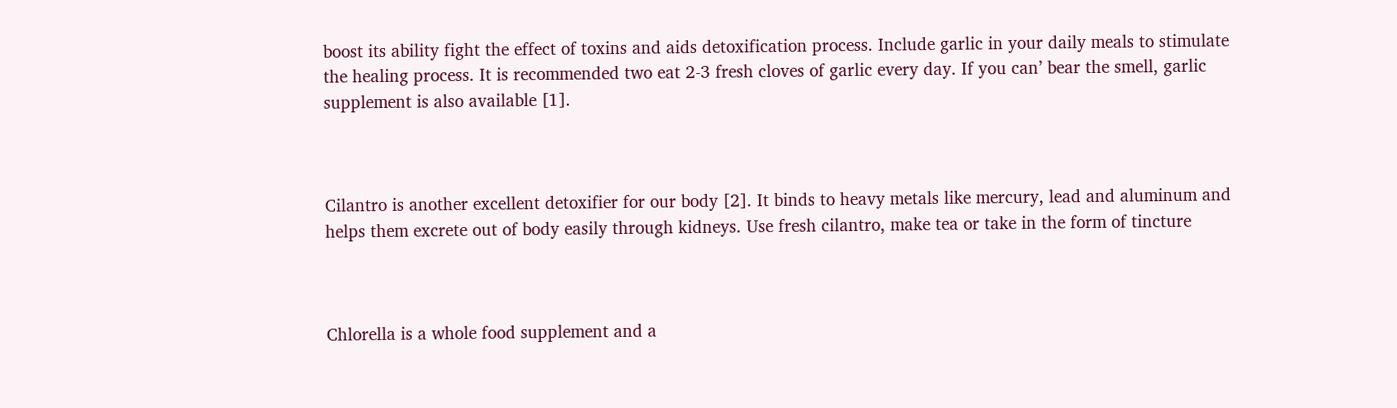boost its ability fight the effect of toxins and aids detoxification process. Include garlic in your daily meals to stimulate the healing process. It is recommended two eat 2-3 fresh cloves of garlic every day. If you can’ bear the smell, garlic supplement is also available [1].



Cilantro is another excellent detoxifier for our body [2]. It binds to heavy metals like mercury, lead and aluminum and helps them excrete out of body easily through kidneys. Use fresh cilantro, make tea or take in the form of tincture



Chlorella is a whole food supplement and a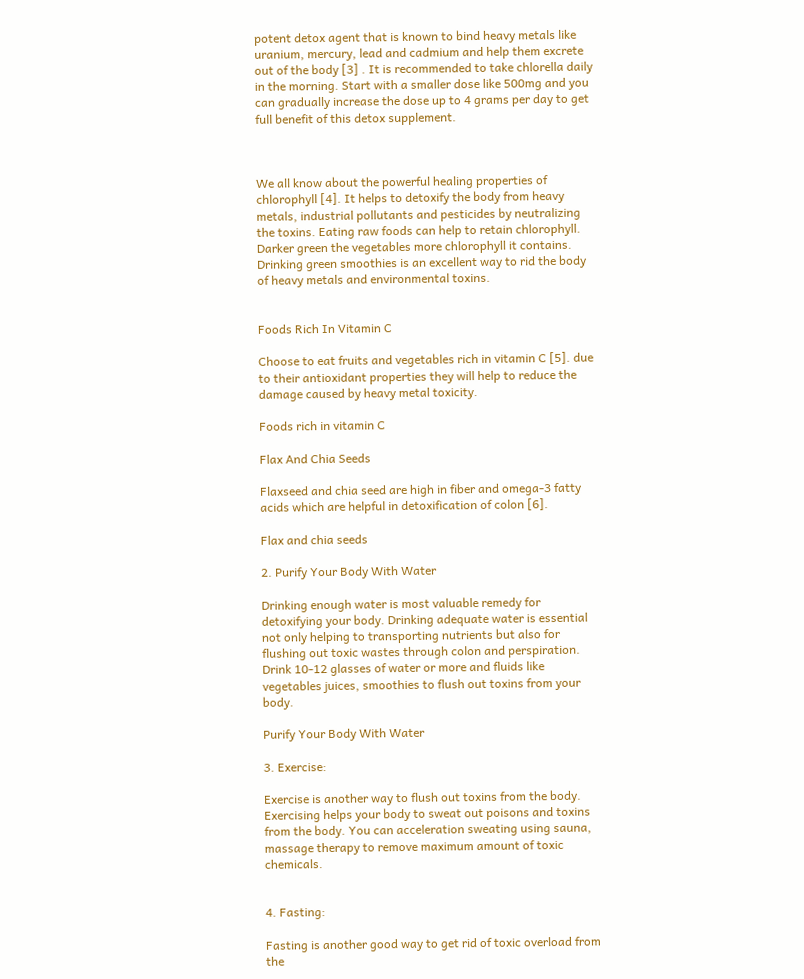potent detox agent that is known to bind heavy metals like uranium, mercury, lead and cadmium and help them excrete out of the body [3] . It is recommended to take chlorella daily in the morning. Start with a smaller dose like 500mg and you can gradually increase the dose up to 4 grams per day to get full benefit of this detox supplement.



We all know about the powerful healing properties of chlorophyll [4]. It helps to detoxify the body from heavy metals, industrial pollutants and pesticides by neutralizing the toxins. Eating raw foods can help to retain chlorophyll. Darker green the vegetables more chlorophyll it contains. Drinking green smoothies is an excellent way to rid the body of heavy metals and environmental toxins.


Foods Rich In Vitamin C

Choose to eat fruits and vegetables rich in vitamin C [5]. due to their antioxidant properties they will help to reduce the damage caused by heavy metal toxicity.

Foods rich in vitamin C

Flax And Chia Seeds

Flaxseed and chia seed are high in fiber and omega-3 fatty acids which are helpful in detoxification of colon [6].

Flax and chia seeds

2. Purify Your Body With Water

Drinking enough water is most valuable remedy for detoxifying your body. Drinking adequate water is essential not only helping to transporting nutrients but also for flushing out toxic wastes through colon and perspiration. Drink 10-12 glasses of water or more and fluids like vegetables juices, smoothies to flush out toxins from your body.

Purify Your Body With Water

3. Exercise:

Exercise is another way to flush out toxins from the body. Exercising helps your body to sweat out poisons and toxins from the body. You can acceleration sweating using sauna, massage therapy to remove maximum amount of toxic chemicals.


4. Fasting:

Fasting is another good way to get rid of toxic overload from the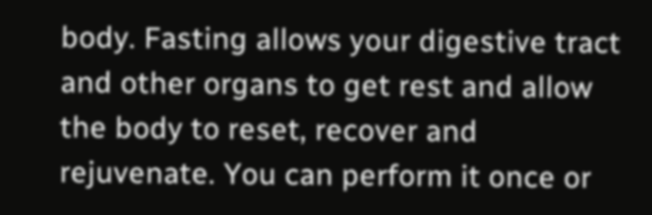body. Fasting allows your digestive tract and other organs to get rest and allow the body to reset, recover and rejuvenate. You can perform it once or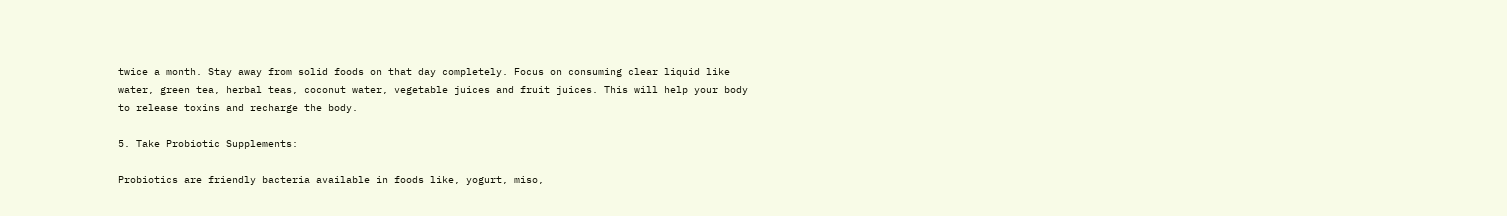twice a month. Stay away from solid foods on that day completely. Focus on consuming clear liquid like water, green tea, herbal teas, coconut water, vegetable juices and fruit juices. This will help your body to release toxins and recharge the body.

5. Take Probiotic Supplements:

Probiotics are friendly bacteria available in foods like, yogurt, miso,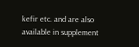kefir etc. and are also available in supplement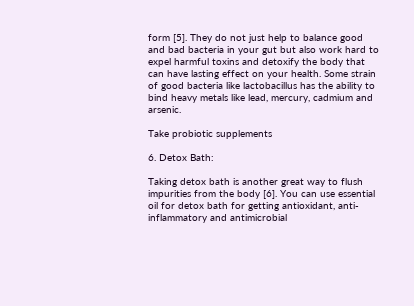form [5]. They do not just help to balance good and bad bacteria in your gut but also work hard to expel harmful toxins and detoxify the body that can have lasting effect on your health. Some strain of good bacteria like lactobacillus has the ability to bind heavy metals like lead, mercury, cadmium and arsenic.

Take probiotic supplements

6. Detox Bath:

Taking detox bath is another great way to flush impurities from the body [6]. You can use essential oil for detox bath for getting antioxidant, anti-inflammatory and antimicrobial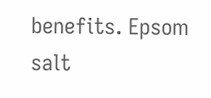benefits. Epsom salt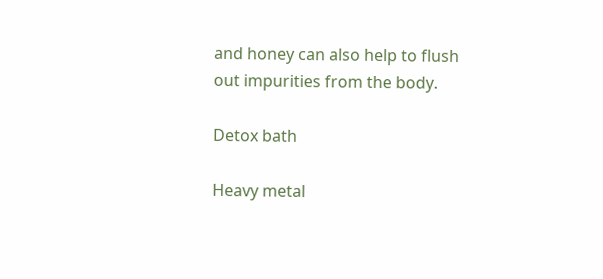and honey can also help to flush out impurities from the body.

Detox bath

Heavy metal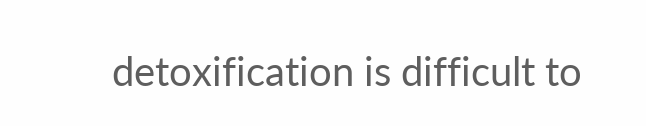detoxification is difficult to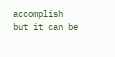accomplish but it can be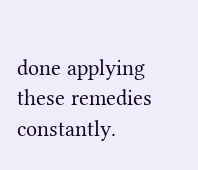done applying these remedies constantly.